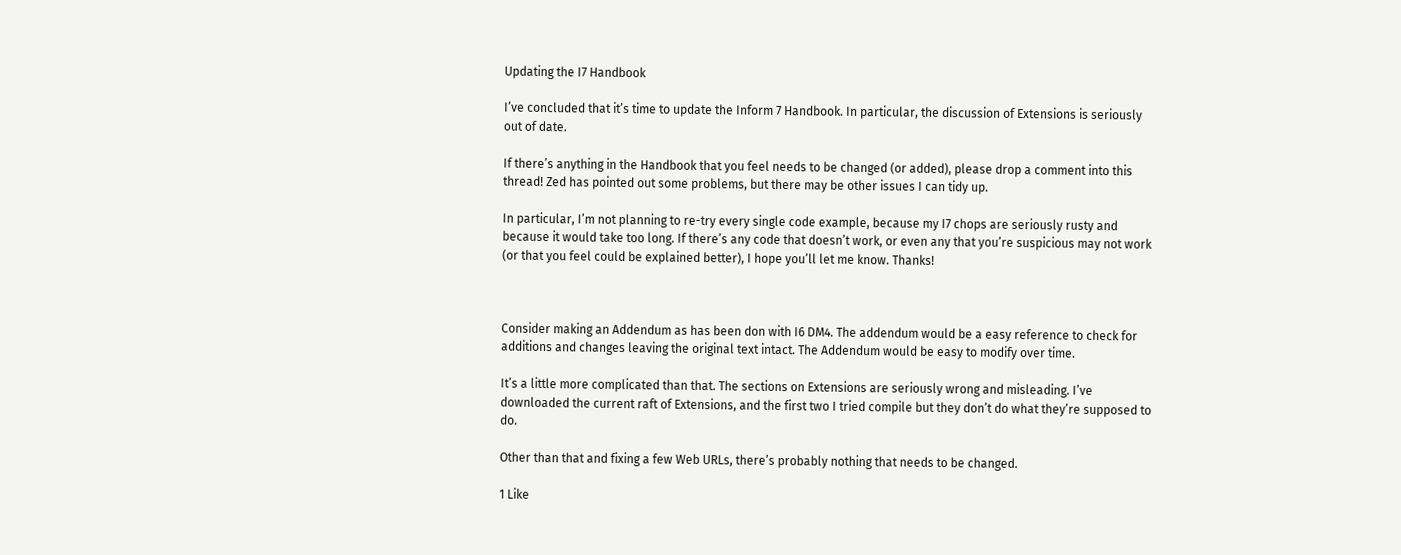Updating the I7 Handbook

I’ve concluded that it’s time to update the Inform 7 Handbook. In particular, the discussion of Extensions is seriously out of date.

If there’s anything in the Handbook that you feel needs to be changed (or added), please drop a comment into this thread! Zed has pointed out some problems, but there may be other issues I can tidy up.

In particular, I’m not planning to re-try every single code example, because my I7 chops are seriously rusty and because it would take too long. If there’s any code that doesn’t work, or even any that you’re suspicious may not work (or that you feel could be explained better), I hope you’ll let me know. Thanks!



Consider making an Addendum as has been don with I6 DM4. The addendum would be a easy reference to check for additions and changes leaving the original text intact. The Addendum would be easy to modify over time.

It’s a little more complicated than that. The sections on Extensions are seriously wrong and misleading. I’ve downloaded the current raft of Extensions, and the first two I tried compile but they don’t do what they’re supposed to do.

Other than that and fixing a few Web URLs, there’s probably nothing that needs to be changed.

1 Like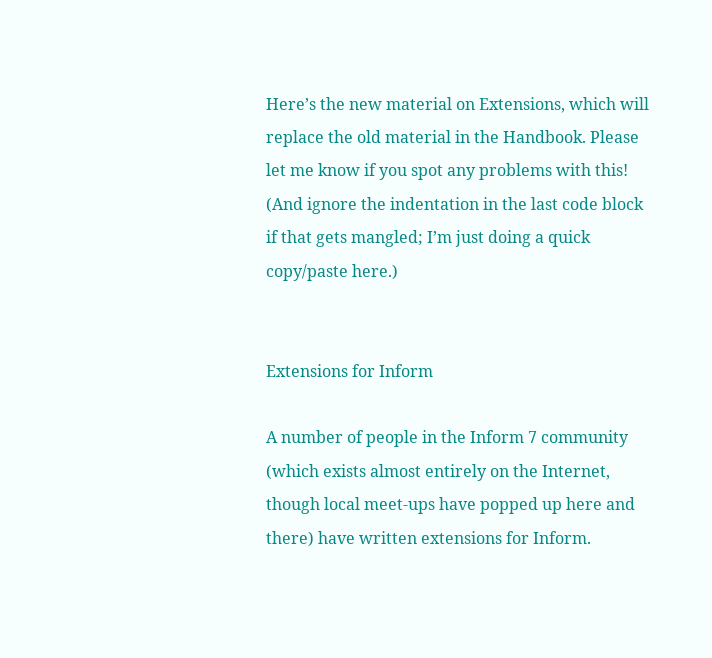Here’s the new material on Extensions, which will replace the old material in the Handbook. Please let me know if you spot any problems with this! (And ignore the indentation in the last code block if that gets mangled; I’m just doing a quick copy/paste here.)


Extensions for Inform

A number of people in the Inform 7 community (which exists almost entirely on the Internet, though local meet-ups have popped up here and there) have written extensions for Inform.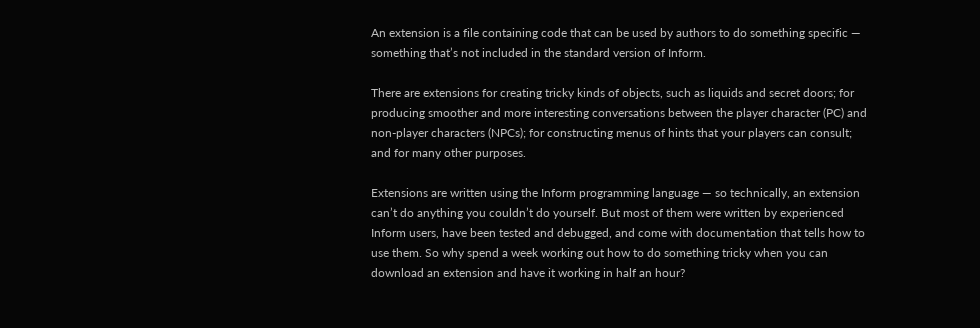An extension is a file containing code that can be used by authors to do something specific — something that’s not included in the standard version of Inform.

There are extensions for creating tricky kinds of objects, such as liquids and secret doors; for producing smoother and more interesting conversations between the player character (PC) and non-player characters (NPCs); for constructing menus of hints that your players can consult; and for many other purposes.

Extensions are written using the Inform programming language — so technically, an extension can’t do anything you couldn’t do yourself. But most of them were written by experienced Inform users, have been tested and debugged, and come with documentation that tells how to use them. So why spend a week working out how to do something tricky when you can download an extension and have it working in half an hour?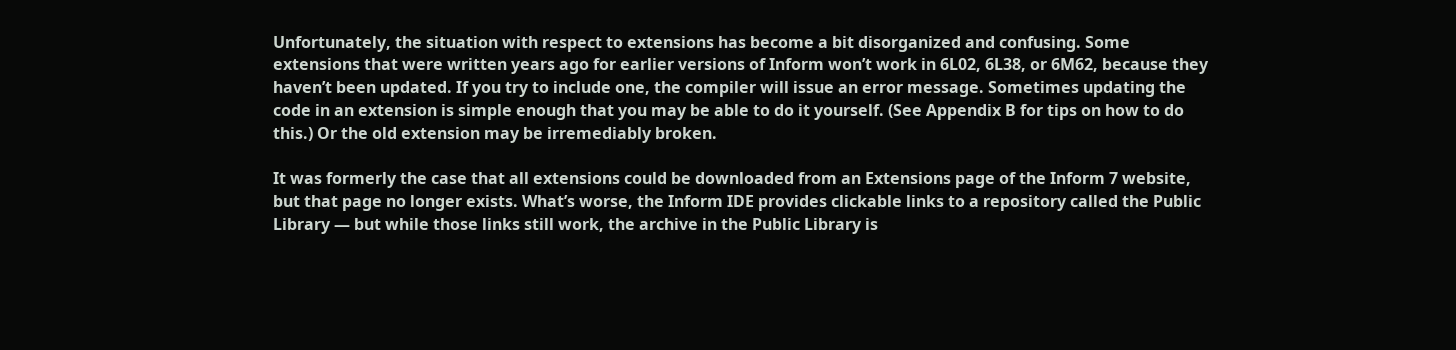Unfortunately, the situation with respect to extensions has become a bit disorganized and confusing. Some extensions that were written years ago for earlier versions of Inform won’t work in 6L02, 6L38, or 6M62, because they haven’t been updated. If you try to include one, the compiler will issue an error message. Sometimes updating the code in an extension is simple enough that you may be able to do it yourself. (See Appendix B for tips on how to do this.) Or the old extension may be irremediably broken.

It was formerly the case that all extensions could be downloaded from an Extensions page of the Inform 7 website, but that page no longer exists. What’s worse, the Inform IDE provides clickable links to a repository called the Public Library — but while those links still work, the archive in the Public Library is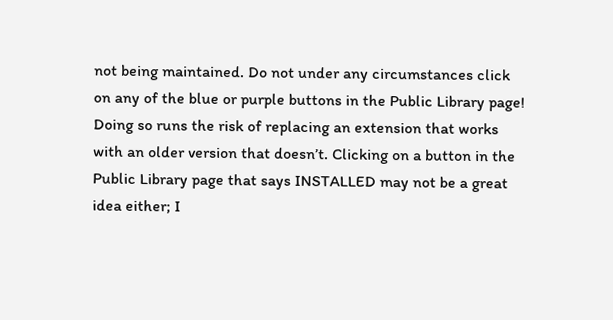not being maintained. Do not under any circumstances click on any of the blue or purple buttons in the Public Library page! Doing so runs the risk of replacing an extension that works with an older version that doesn’t. Clicking on a button in the Public Library page that says INSTALLED may not be a great idea either; I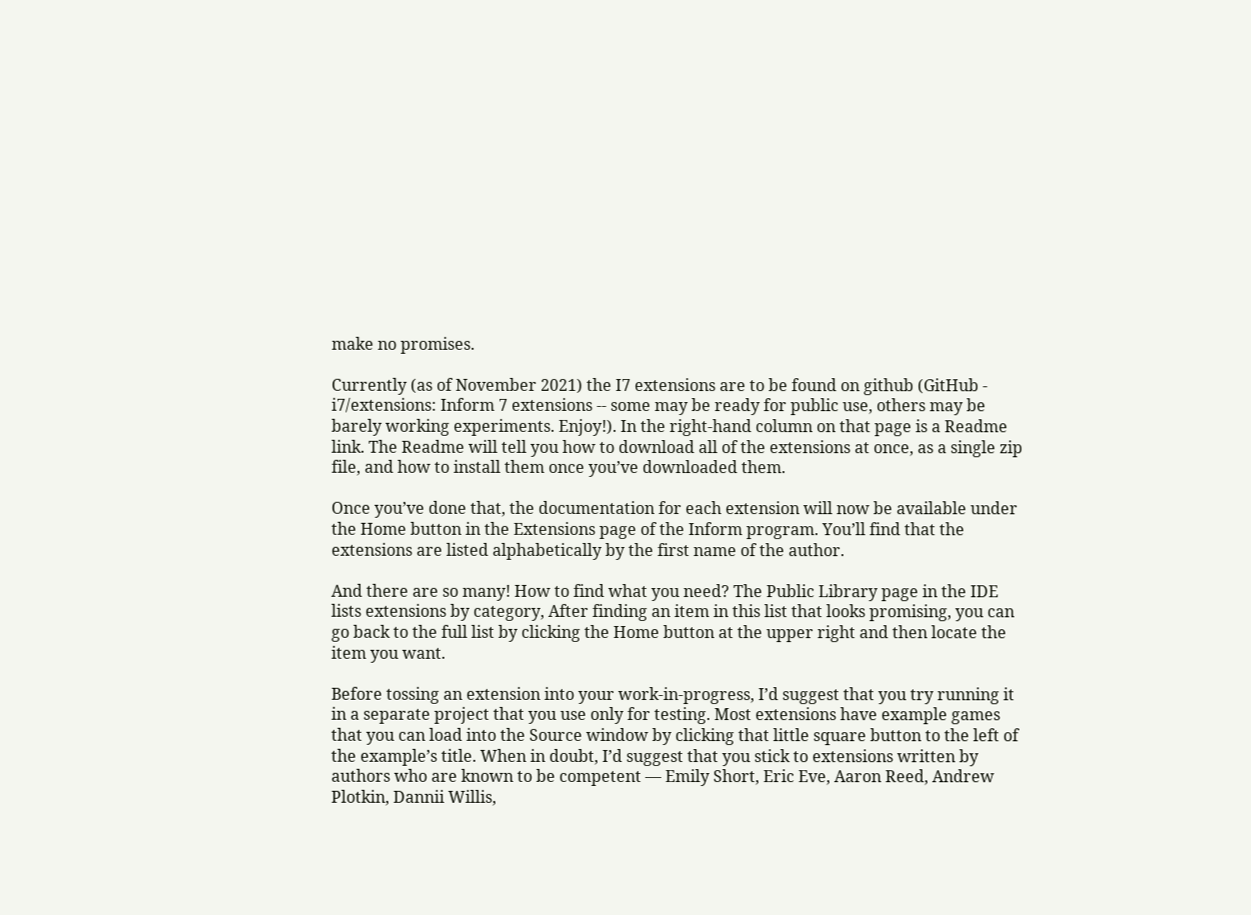make no promises.

Currently (as of November 2021) the I7 extensions are to be found on github (GitHub - i7/extensions: Inform 7 extensions -- some may be ready for public use, others may be barely working experiments. Enjoy!). In the right-hand column on that page is a Readme link. The Readme will tell you how to download all of the extensions at once, as a single zip file, and how to install them once you’ve downloaded them.

Once you’ve done that, the documentation for each extension will now be available under the Home button in the Extensions page of the Inform program. You’ll find that the extensions are listed alphabetically by the first name of the author.

And there are so many! How to find what you need? The Public Library page in the IDE lists extensions by category, After finding an item in this list that looks promising, you can go back to the full list by clicking the Home button at the upper right and then locate the item you want.

Before tossing an extension into your work-in-progress, I’d suggest that you try running it in a separate project that you use only for testing. Most extensions have example games that you can load into the Source window by clicking that little square button to the left of the example’s title. When in doubt, I’d suggest that you stick to extensions written by authors who are known to be competent — Emily Short, Eric Eve, Aaron Reed, Andrew Plotkin, Dannii Willis,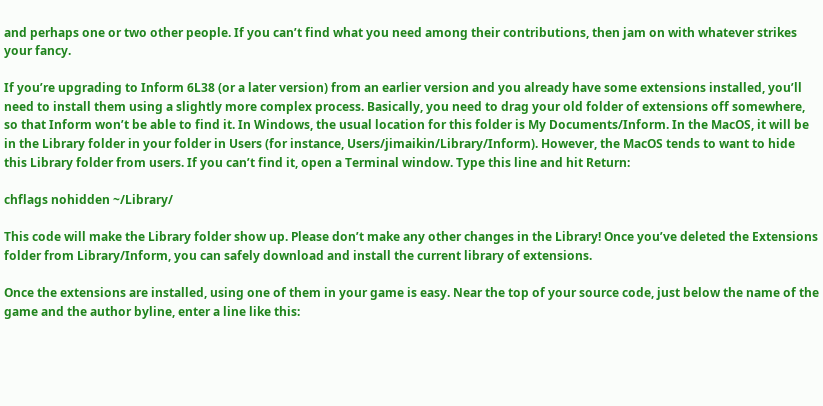and perhaps one or two other people. If you can’t find what you need among their contributions, then jam on with whatever strikes your fancy.

If you’re upgrading to Inform 6L38 (or a later version) from an earlier version and you already have some extensions installed, you’ll need to install them using a slightly more complex process. Basically, you need to drag your old folder of extensions off somewhere, so that Inform won’t be able to find it. In Windows, the usual location for this folder is My Documents/Inform. In the MacOS, it will be in the Library folder in your folder in Users (for instance, Users/jimaikin/Library/Inform). However, the MacOS tends to want to hide this Library folder from users. If you can’t find it, open a Terminal window. Type this line and hit Return:

chflags nohidden ~/Library/

This code will make the Library folder show up. Please don’t make any other changes in the Library! Once you’ve deleted the Extensions folder from Library/Inform, you can safely download and install the current library of extensions.

Once the extensions are installed, using one of them in your game is easy. Near the top of your source code, just below the name of the game and the author byline, enter a line like this: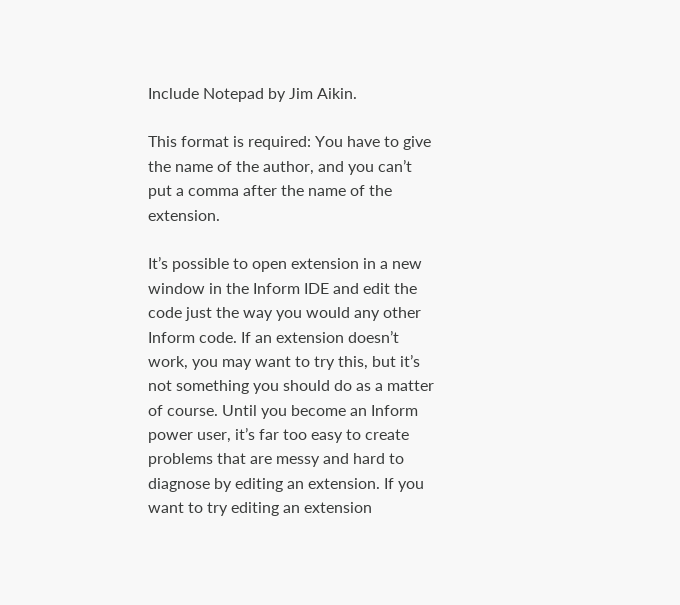Include Notepad by Jim Aikin.

This format is required: You have to give the name of the author, and you can’t put a comma after the name of the extension.

It’s possible to open extension in a new window in the Inform IDE and edit the code just the way you would any other Inform code. If an extension doesn’t work, you may want to try this, but it’s not something you should do as a matter of course. Until you become an Inform power user, it’s far too easy to create problems that are messy and hard to diagnose by editing an extension. If you want to try editing an extension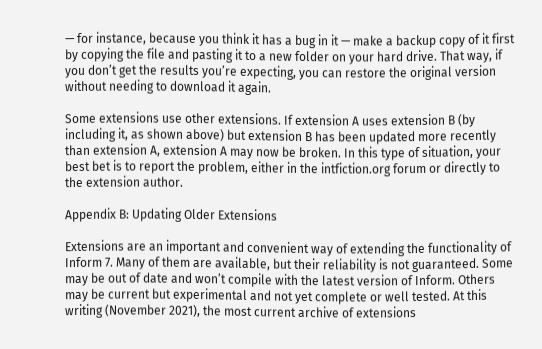— for instance, because you think it has a bug in it — make a backup copy of it first by copying the file and pasting it to a new folder on your hard drive. That way, if you don’t get the results you’re expecting, you can restore the original version without needing to download it again.

Some extensions use other extensions. If extension A uses extension B (by including it, as shown above) but extension B has been updated more recently than extension A, extension A may now be broken. In this type of situation, your best bet is to report the problem, either in the intfiction.org forum or directly to the extension author.

Appendix B: Updating Older Extensions

Extensions are an important and convenient way of extending the functionality of Inform 7. Many of them are available, but their reliability is not guaranteed. Some may be out of date and won’t compile with the latest version of Inform. Others may be current but experimental and not yet complete or well tested. At this writing (November 2021), the most current archive of extensions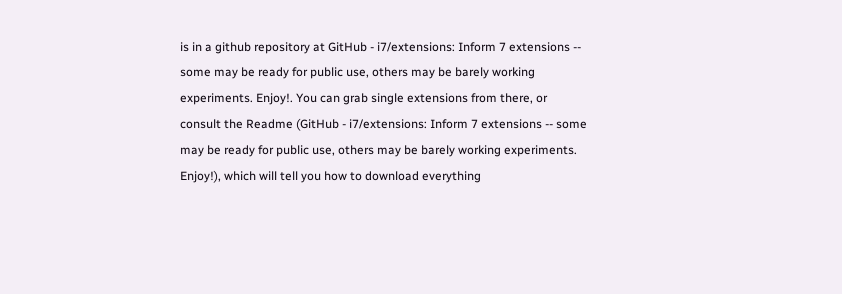is in a github repository at GitHub - i7/extensions: Inform 7 extensions -- some may be ready for public use, others may be barely working experiments. Enjoy!. You can grab single extensions from there, or consult the Readme (GitHub - i7/extensions: Inform 7 extensions -- some may be ready for public use, others may be barely working experiments. Enjoy!), which will tell you how to download everything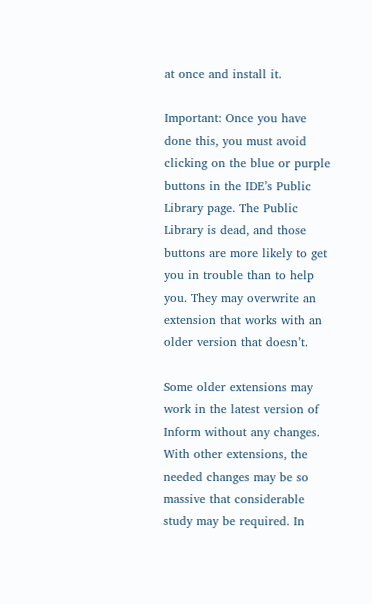at once and install it.

Important: Once you have done this, you must avoid clicking on the blue or purple buttons in the IDE’s Public Library page. The Public Library is dead, and those buttons are more likely to get you in trouble than to help you. They may overwrite an extension that works with an older version that doesn’t.

Some older extensions may work in the latest version of Inform without any changes. With other extensions, the needed changes may be so massive that considerable study may be required. In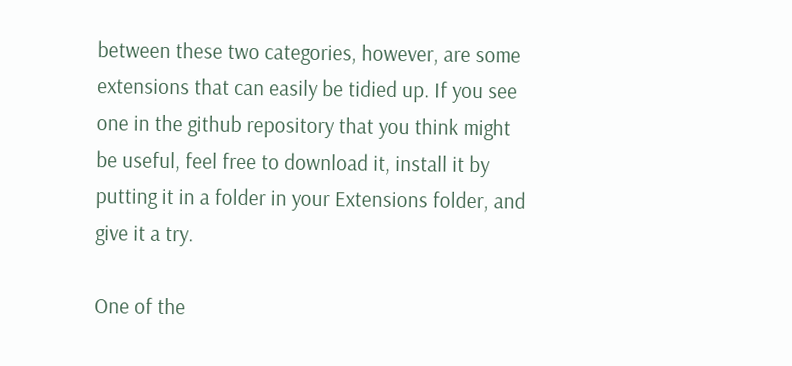between these two categories, however, are some extensions that can easily be tidied up. If you see one in the github repository that you think might be useful, feel free to download it, install it by putting it in a folder in your Extensions folder, and give it a try.

One of the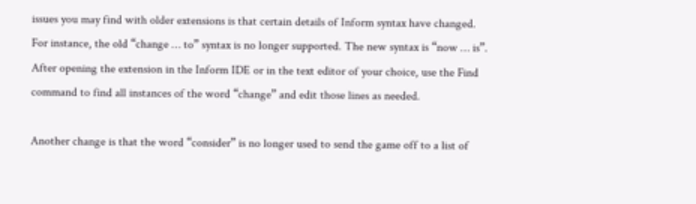issues you may find with older extensions is that certain details of Inform syntax have changed. For instance, the old “change … to” syntax is no longer supported. The new syntax is “now … is”. After opening the extension in the Inform IDE or in the text editor of your choice, use the Find command to find all instances of the word “change” and edit those lines as needed.

Another change is that the word “consider” is no longer used to send the game off to a list of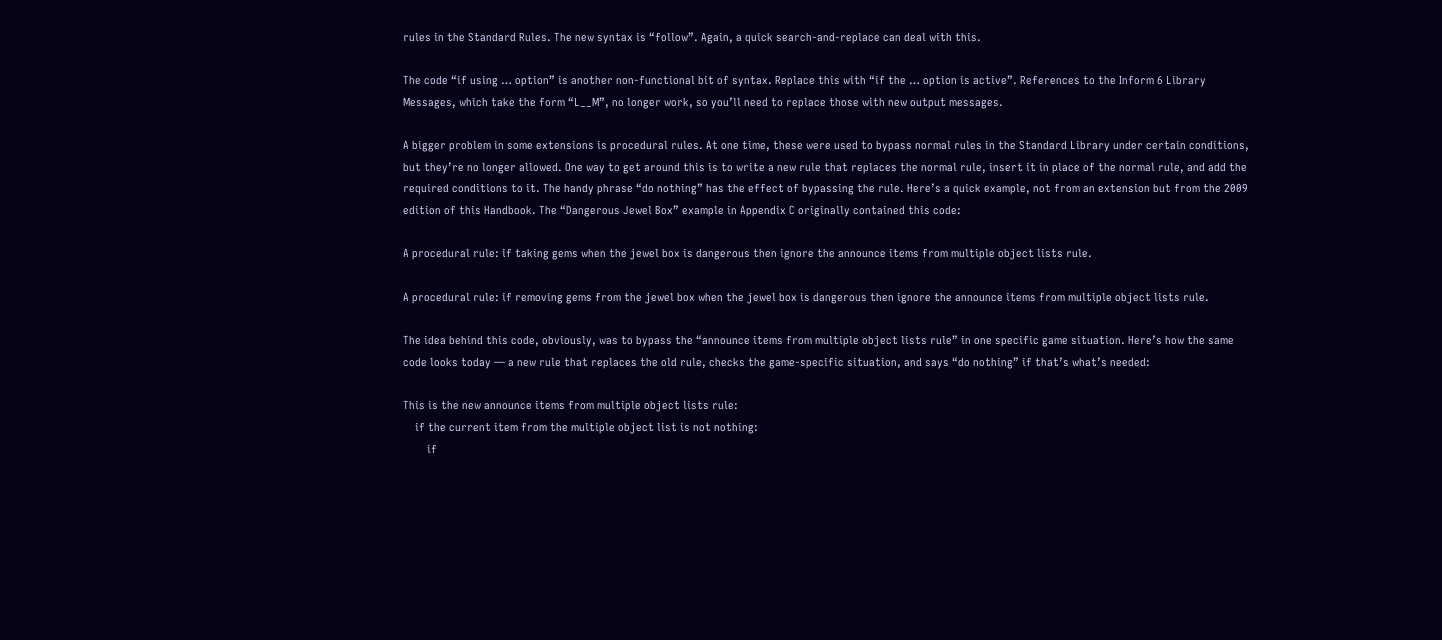rules in the Standard Rules. The new syntax is “follow”. Again, a quick search-and-replace can deal with this.

The code “if using … option” is another non-functional bit of syntax. Replace this with “if the … option is active”. References to the Inform 6 Library Messages, which take the form “L__M”, no longer work, so you’ll need to replace those with new output messages.

A bigger problem in some extensions is procedural rules. At one time, these were used to bypass normal rules in the Standard Library under certain conditions, but they’re no longer allowed. One way to get around this is to write a new rule that replaces the normal rule, insert it in place of the normal rule, and add the required conditions to it. The handy phrase “do nothing” has the effect of bypassing the rule. Here’s a quick example, not from an extension but from the 2009 edition of this Handbook. The “Dangerous Jewel Box” example in Appendix C originally contained this code:

A procedural rule: if taking gems when the jewel box is dangerous then ignore the announce items from multiple object lists rule.

A procedural rule: if removing gems from the jewel box when the jewel box is dangerous then ignore the announce items from multiple object lists rule.

The idea behind this code, obviously, was to bypass the “announce items from multiple object lists rule” in one specific game situation. Here’s how the same code looks today — a new rule that replaces the old rule, checks the game-specific situation, and says “do nothing” if that’s what’s needed:

This is the new announce items from multiple object lists rule:
    if the current item from the multiple object list is not nothing:
        if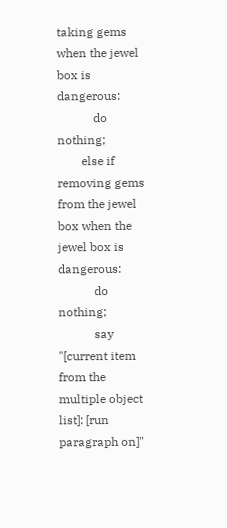taking gems when the jewel box is dangerous:
            do nothing;
        else if removing gems from the jewel box when the jewel box is dangerous:
            do nothing;
            say "[current item from the multiple object list]: [run paragraph on]"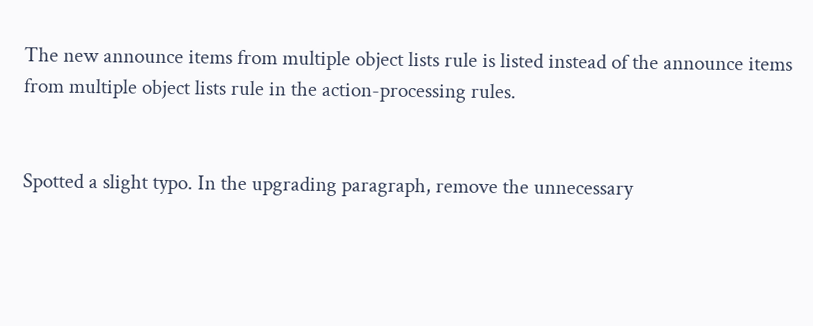The new announce items from multiple object lists rule is listed instead of the announce items from multiple object lists rule in the action-processing rules.


Spotted a slight typo. In the upgrading paragraph, remove the unnecessary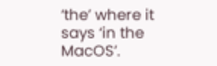‘the’ where it says ‘in the MacOS’.